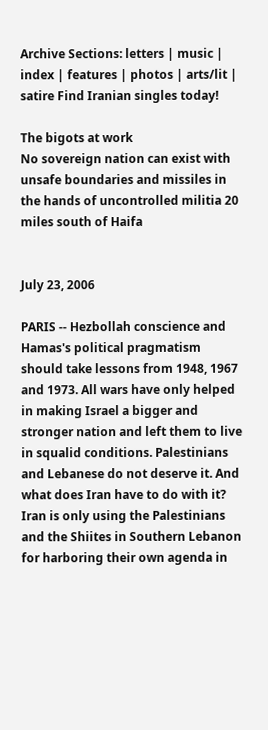Archive Sections: letters | music | index | features | photos | arts/lit | satire Find Iranian singles today!

The bigots at work
No sovereign nation can exist with unsafe boundaries and missiles in the hands of uncontrolled militia 20 miles south of Haifa


July 23, 2006

PARIS -- Hezbollah conscience and Hamas's political pragmatism should take lessons from 1948, 1967 and 1973. All wars have only helped in making Israel a bigger and stronger nation and left them to live in squalid conditions. Palestinians and Lebanese do not deserve it. And what does Iran have to do with it? Iran is only using the Palestinians and the Shiites in Southern Lebanon for harboring their own agenda in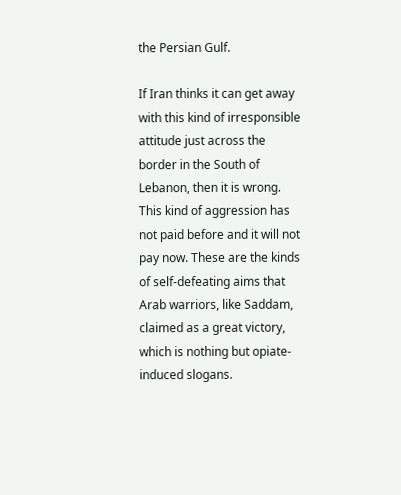the Persian Gulf.

If Iran thinks it can get away with this kind of irresponsible attitude just across the border in the South of Lebanon, then it is wrong. This kind of aggression has not paid before and it will not pay now. These are the kinds of self-defeating aims that Arab warriors, like Saddam, claimed as a great victory, which is nothing but opiate-induced slogans.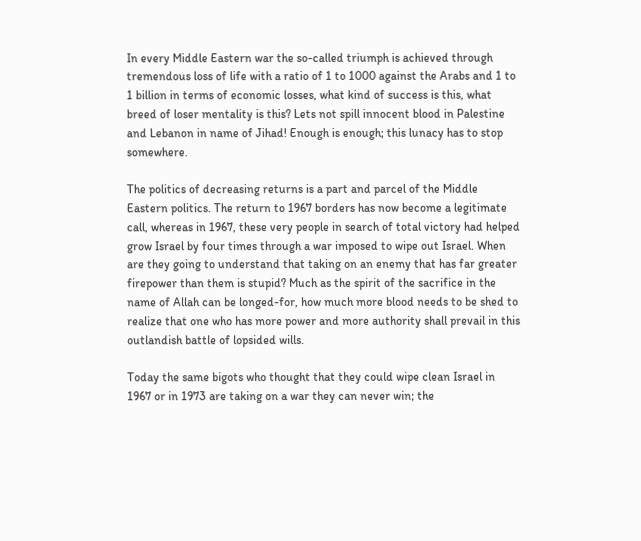In every Middle Eastern war the so-called triumph is achieved through tremendous loss of life with a ratio of 1 to 1000 against the Arabs and 1 to 1 billion in terms of economic losses, what kind of success is this, what breed of loser mentality is this? Lets not spill innocent blood in Palestine and Lebanon in name of Jihad! Enough is enough; this lunacy has to stop somewhere.

The politics of decreasing returns is a part and parcel of the Middle Eastern politics. The return to 1967 borders has now become a legitimate call, whereas in 1967, these very people in search of total victory had helped grow Israel by four times through a war imposed to wipe out Israel. When are they going to understand that taking on an enemy that has far greater firepower than them is stupid? Much as the spirit of the sacrifice in the name of Allah can be longed-for, how much more blood needs to be shed to realize that one who has more power and more authority shall prevail in this outlandish battle of lopsided wills.

Today the same bigots who thought that they could wipe clean Israel in 1967 or in 1973 are taking on a war they can never win; the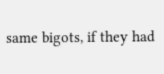same bigots, if they had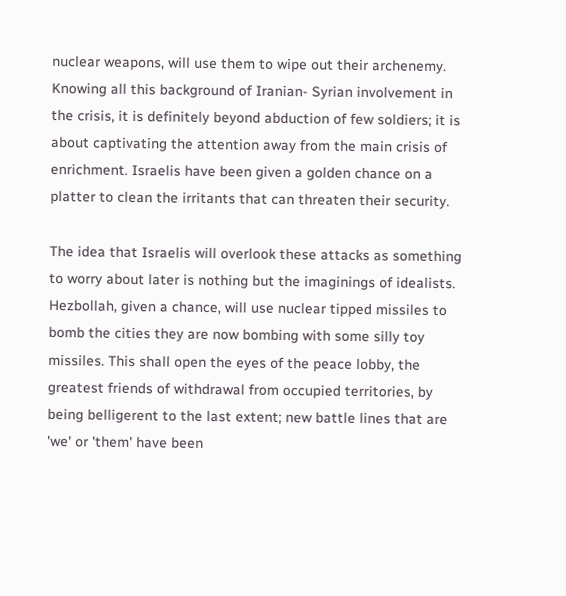nuclear weapons, will use them to wipe out their archenemy. Knowing all this background of Iranian- Syrian involvement in the crisis, it is definitely beyond abduction of few soldiers; it is about captivating the attention away from the main crisis of enrichment. Israelis have been given a golden chance on a platter to clean the irritants that can threaten their security.

The idea that Israelis will overlook these attacks as something to worry about later is nothing but the imaginings of idealists. Hezbollah, given a chance, will use nuclear tipped missiles to bomb the cities they are now bombing with some silly toy missiles. This shall open the eyes of the peace lobby, the greatest friends of withdrawal from occupied territories, by being belligerent to the last extent; new battle lines that are 'we' or 'them' have been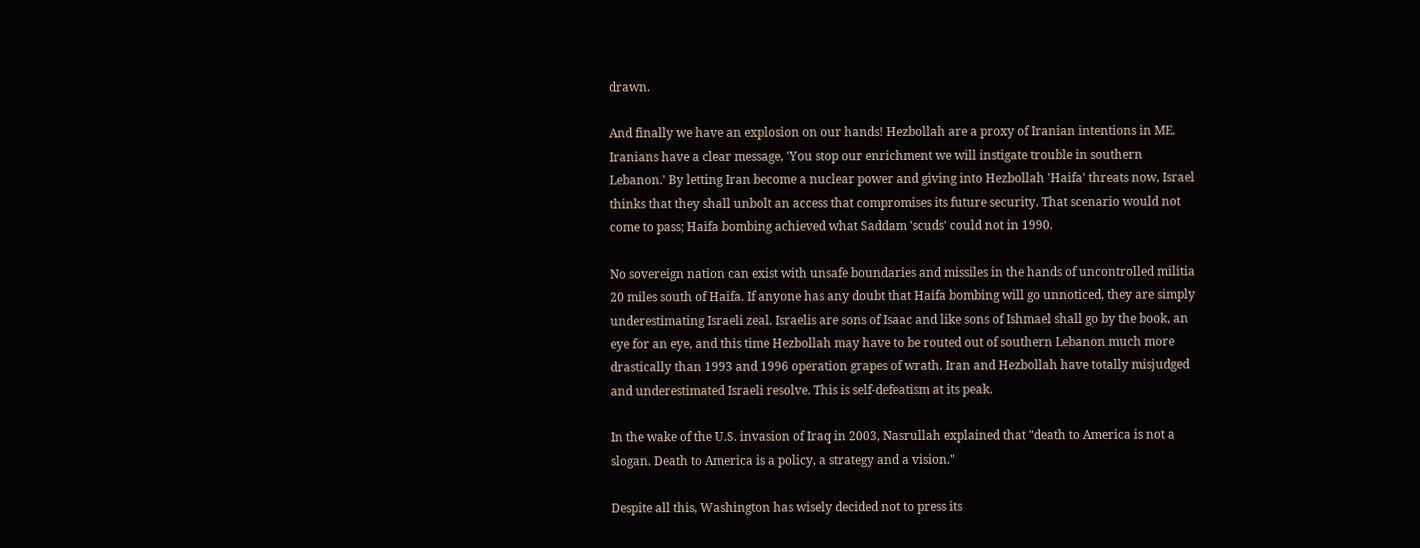drawn.

And finally we have an explosion on our hands! Hezbollah are a proxy of Iranian intentions in ME. Iranians have a clear message, 'You stop our enrichment we will instigate trouble in southern Lebanon.' By letting Iran become a nuclear power and giving into Hezbollah 'Haifa' threats now, Israel thinks that they shall unbolt an access that compromises its future security. That scenario would not come to pass; Haifa bombing achieved what Saddam 'scuds' could not in 1990.

No sovereign nation can exist with unsafe boundaries and missiles in the hands of uncontrolled militia 20 miles south of Haifa. If anyone has any doubt that Haifa bombing will go unnoticed, they are simply underestimating Israeli zeal. Israelis are sons of Isaac and like sons of Ishmael shall go by the book, an eye for an eye, and this time Hezbollah may have to be routed out of southern Lebanon much more drastically than 1993 and 1996 operation grapes of wrath. Iran and Hezbollah have totally misjudged and underestimated Israeli resolve. This is self-defeatism at its peak.

In the wake of the U.S. invasion of Iraq in 2003, Nasrullah explained that "death to America is not a slogan. Death to America is a policy, a strategy and a vision."

Despite all this, Washington has wisely decided not to press its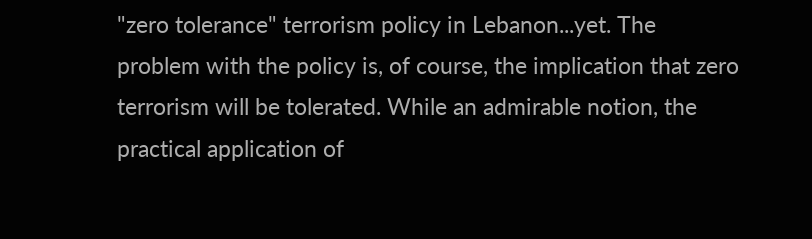"zero tolerance" terrorism policy in Lebanon...yet. The problem with the policy is, of course, the implication that zero terrorism will be tolerated. While an admirable notion, the practical application of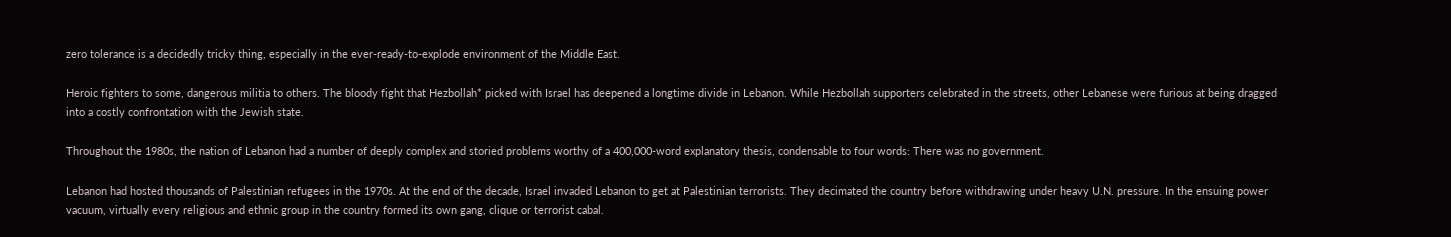zero tolerance is a decidedly tricky thing, especially in the ever-ready-to-explode environment of the Middle East.

Heroic fighters to some, dangerous militia to others. The bloody fight that Hezbollah* picked with Israel has deepened a longtime divide in Lebanon. While Hezbollah supporters celebrated in the streets, other Lebanese were furious at being dragged into a costly confrontation with the Jewish state.

Throughout the 1980s, the nation of Lebanon had a number of deeply complex and storied problems worthy of a 400,000-word explanatory thesis, condensable to four words: There was no government.

Lebanon had hosted thousands of Palestinian refugees in the 1970s. At the end of the decade, Israel invaded Lebanon to get at Palestinian terrorists. They decimated the country before withdrawing under heavy U.N. pressure. In the ensuing power vacuum, virtually every religious and ethnic group in the country formed its own gang, clique or terrorist cabal.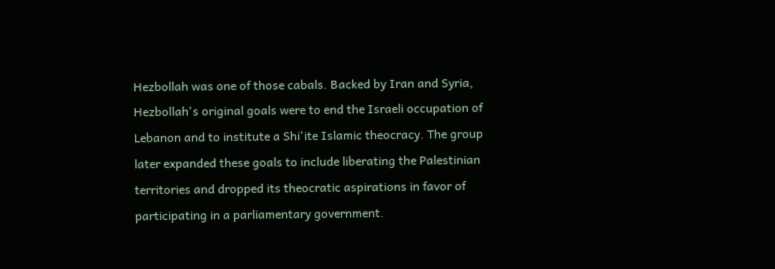Hezbollah was one of those cabals. Backed by Iran and Syria, Hezbollah's original goals were to end the Israeli occupation of Lebanon and to institute a Shi'ite Islamic theocracy. The group later expanded these goals to include liberating the Palestinian territories and dropped its theocratic aspirations in favor of participating in a parliamentary government.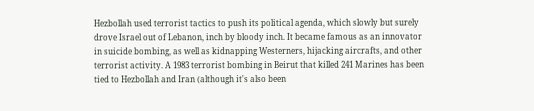Hezbollah used terrorist tactics to push its political agenda, which slowly but surely drove Israel out of Lebanon, inch by bloody inch. It became famous as an innovator in suicide bombing, as well as kidnapping Westerners, hijacking aircrafts, and other terrorist activity. A 1983 terrorist bombing in Beirut that killed 241 Marines has been tied to Hezbollah and Iran (although it's also been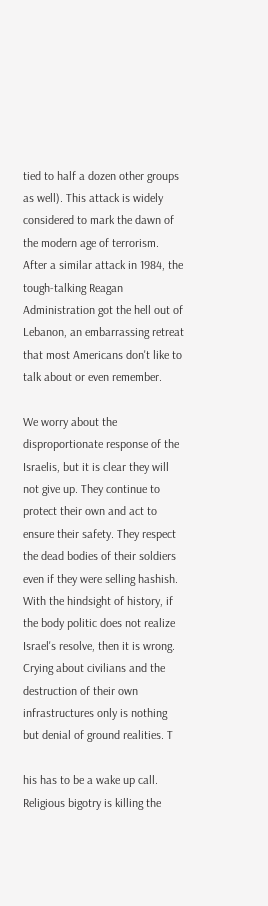tied to half a dozen other groups as well). This attack is widely considered to mark the dawn of the modern age of terrorism. After a similar attack in 1984, the tough-talking Reagan Administration got the hell out of Lebanon, an embarrassing retreat that most Americans don't like to talk about or even remember.

We worry about the disproportionate response of the Israelis, but it is clear they will not give up. They continue to protect their own and act to ensure their safety. They respect the dead bodies of their soldiers even if they were selling hashish. With the hindsight of history, if the body politic does not realize Israel's resolve, then it is wrong. Crying about civilians and the destruction of their own infrastructures only is nothing but denial of ground realities. T

his has to be a wake up call. Religious bigotry is killing the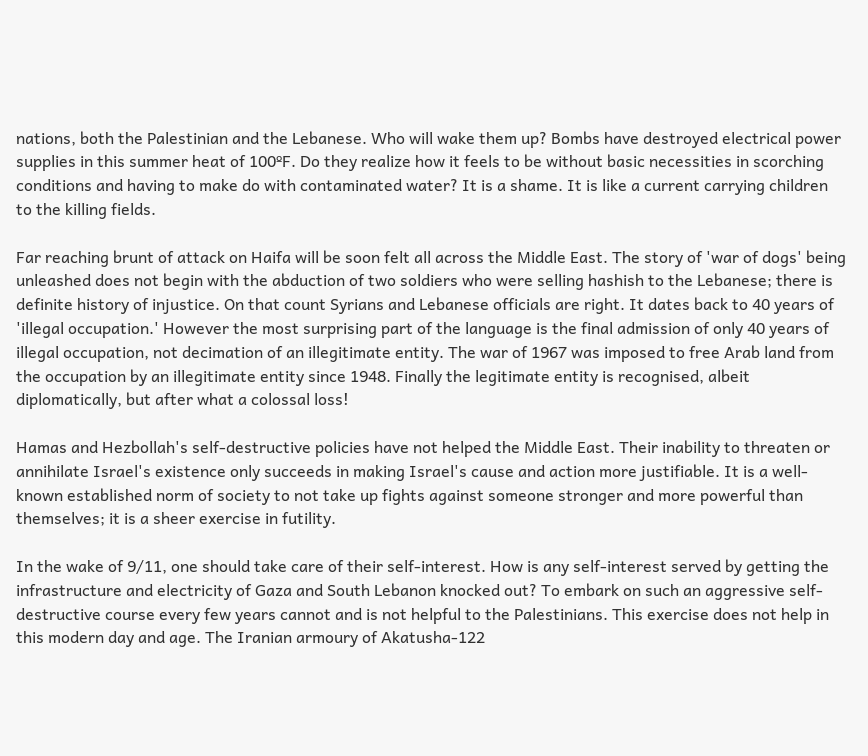nations, both the Palestinian and the Lebanese. Who will wake them up? Bombs have destroyed electrical power supplies in this summer heat of 100ºF. Do they realize how it feels to be without basic necessities in scorching conditions and having to make do with contaminated water? It is a shame. It is like a current carrying children to the killing fields.

Far reaching brunt of attack on Haifa will be soon felt all across the Middle East. The story of 'war of dogs' being unleashed does not begin with the abduction of two soldiers who were selling hashish to the Lebanese; there is definite history of injustice. On that count Syrians and Lebanese officials are right. It dates back to 40 years of 'illegal occupation.' However the most surprising part of the language is the final admission of only 40 years of illegal occupation, not decimation of an illegitimate entity. The war of 1967 was imposed to free Arab land from the occupation by an illegitimate entity since 1948. Finally the legitimate entity is recognised, albeit diplomatically, but after what a colossal loss!

Hamas and Hezbollah's self-destructive policies have not helped the Middle East. Their inability to threaten or annihilate Israel's existence only succeeds in making Israel's cause and action more justifiable. It is a well-known established norm of society to not take up fights against someone stronger and more powerful than themselves; it is a sheer exercise in futility.

In the wake of 9/11, one should take care of their self-interest. How is any self-interest served by getting the infrastructure and electricity of Gaza and South Lebanon knocked out? To embark on such an aggressive self-destructive course every few years cannot and is not helpful to the Palestinians. This exercise does not help in this modern day and age. The Iranian armoury of Akatusha-122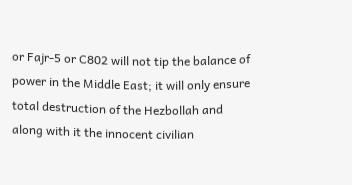or Fajr-5 or C802 will not tip the balance of power in the Middle East; it will only ensure total destruction of the Hezbollah and along with it the innocent civilian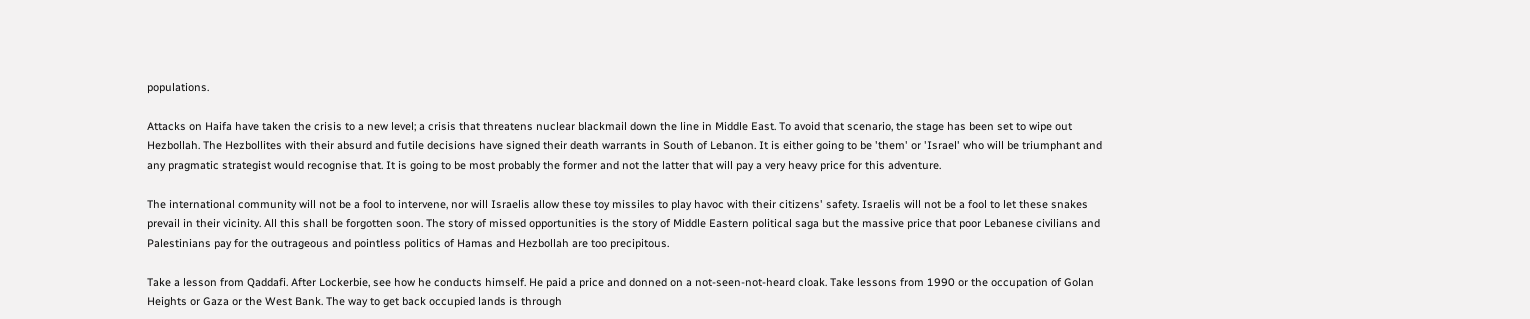populations.

Attacks on Haifa have taken the crisis to a new level; a crisis that threatens nuclear blackmail down the line in Middle East. To avoid that scenario, the stage has been set to wipe out Hezbollah. The Hezbollites with their absurd and futile decisions have signed their death warrants in South of Lebanon. It is either going to be 'them' or 'Israel' who will be triumphant and any pragmatic strategist would recognise that. It is going to be most probably the former and not the latter that will pay a very heavy price for this adventure.

The international community will not be a fool to intervene, nor will Israelis allow these toy missiles to play havoc with their citizens' safety. Israelis will not be a fool to let these snakes prevail in their vicinity. All this shall be forgotten soon. The story of missed opportunities is the story of Middle Eastern political saga but the massive price that poor Lebanese civilians and Palestinians pay for the outrageous and pointless politics of Hamas and Hezbollah are too precipitous.

Take a lesson from Qaddafi. After Lockerbie, see how he conducts himself. He paid a price and donned on a not-seen-not-heard cloak. Take lessons from 1990 or the occupation of Golan Heights or Gaza or the West Bank. The way to get back occupied lands is through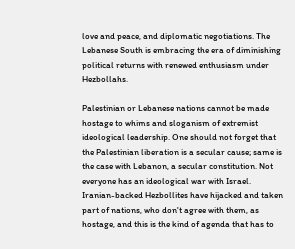love and peace, and diplomatic negotiations. The Lebanese South is embracing the era of diminishing political returns with renewed enthusiasm under Hezbollahs.

Palestinian or Lebanese nations cannot be made hostage to whims and sloganism of extremist ideological leadership. One should not forget that the Palestinian liberation is a secular cause; same is the case with Lebanon, a secular constitution. Not everyone has an ideological war with Israel. Iranian-backed Hezbollites have hijacked and taken part of nations, who don't agree with them, as hostage, and this is the kind of agenda that has to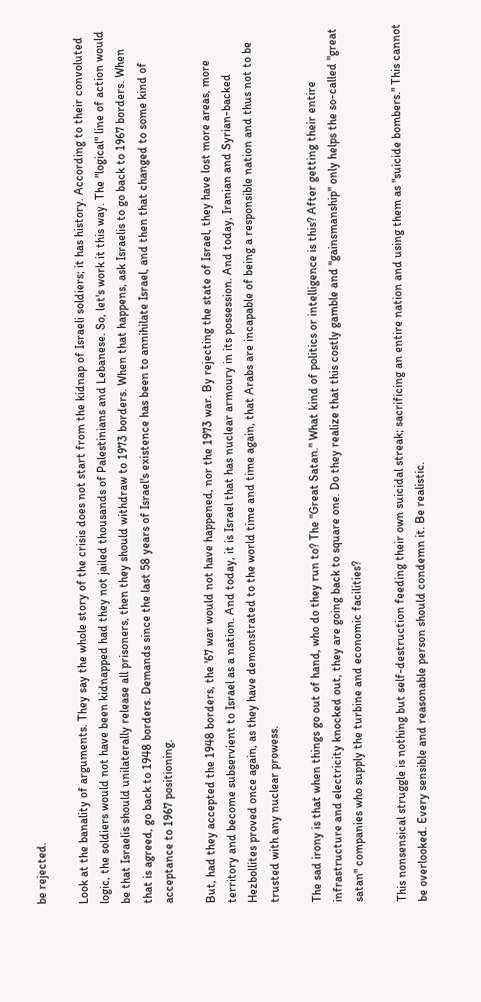be rejected.

Look at the banality of arguments. They say the whole story of the crisis does not start from the kidnap of Israeli soldiers; it has history. According to their convoluted logic, the soldiers would not have been kidnapped had they not jailed thousands of Palestinians and Lebanese. So, let's work it this way. The "logical" line of action would be that Israelis should unilaterally release all prisoners, then they should withdraw to 1973 borders. When that happens, ask Israelis to go back to 1967 borders. When that is agreed, go back to 1948 borders. Demands since the last 58 years of Israel's existence has been to annihilate Israel, and then that changed to some kind of acceptance to 1967 positioning.

But, had they accepted the 1948 borders, the '67 war would not have happened, nor the 1973 war. By rejecting the state of Israel, they have lost more areas, more territory and become subservient to Israel as a nation. And today, it is Israel that has nuclear armoury in its possession. And today, Iranian and Syrian-backed Hezbollites proved once again, as they have demonstrated to the world time and time again, that Arabs are incapable of being a responsible nation and thus not to be trusted with any nuclear prowess.

The sad irony is that when things go out of hand, who do they run to? The "Great Satan." What kind of politics or intelligence is this? After getting their entire infrastructure and electricity knocked out, they are going back to square one. Do they realize that this costly gamble and "gainsmanship" only helps the so-called "great satan" companies who supply the turbine and economic facilities?

This nonsensical struggle is nothing but self-destruction feeding their own suicidal streak; sacrificing an entire nation and using them as "suicide bombers." This cannot be overlooked. Every sensible and reasonable person should condemn it. Be realistic.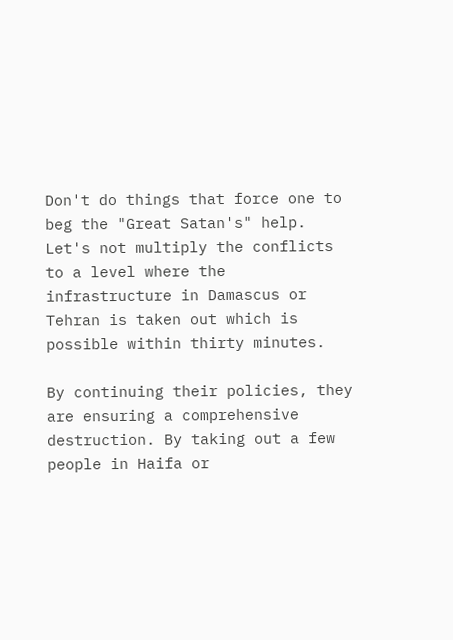Don't do things that force one to beg the "Great Satan's" help. Let's not multiply the conflicts to a level where the infrastructure in Damascus or Tehran is taken out which is possible within thirty minutes.

By continuing their policies, they are ensuring a comprehensive destruction. By taking out a few people in Haifa or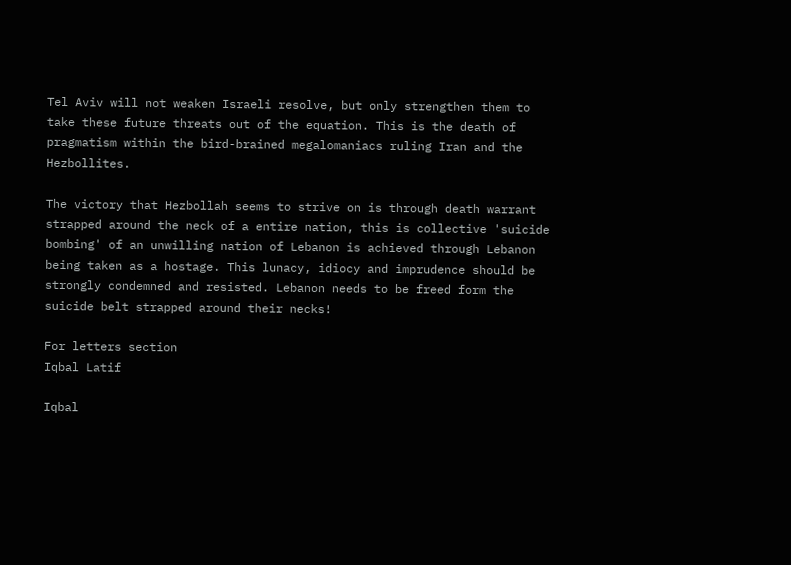Tel Aviv will not weaken Israeli resolve, but only strengthen them to take these future threats out of the equation. This is the death of pragmatism within the bird-brained megalomaniacs ruling Iran and the Hezbollites.

The victory that Hezbollah seems to strive on is through death warrant strapped around the neck of a entire nation, this is collective 'suicide bombing' of an unwilling nation of Lebanon is achieved through Lebanon being taken as a hostage. This lunacy, idiocy and imprudence should be strongly condemned and resisted. Lebanon needs to be freed form the suicide belt strapped around their necks!

For letters section
Iqbal Latif

Iqbal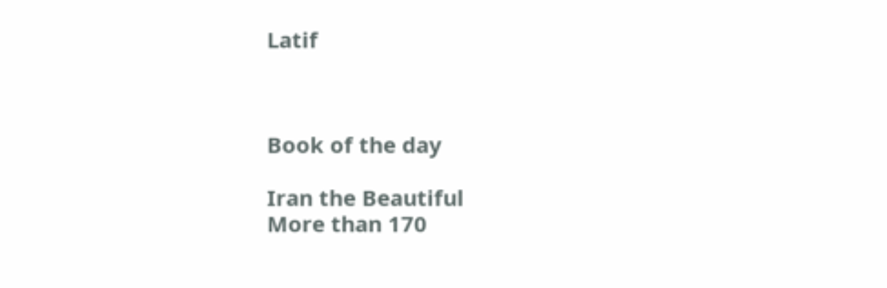Latif



Book of the day

Iran the Beautiful
More than 170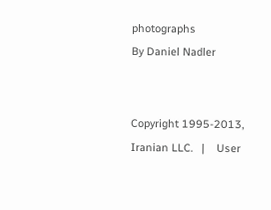photographs
By Daniel Nadler


Copyright 1995-2013, Iranian LLC.   |    User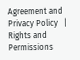Agreement and Privacy Policy   |    Rights and Permissions